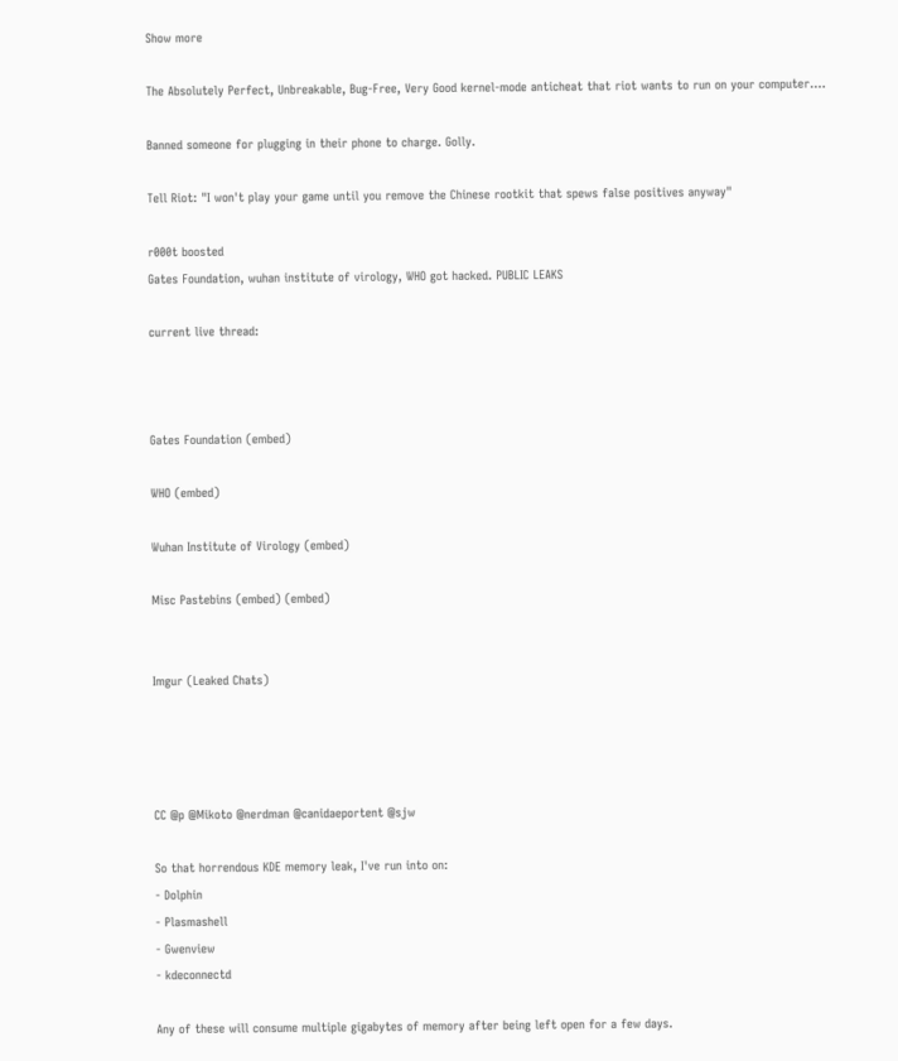Show more

The Absolutely Perfect, Unbreakable, Bug-Free, Very Good kernel-mode anticheat that riot wants to run on your computer....

Banned someone for plugging in their phone to charge. Golly.

Tell Riot: "I won't play your game until you remove the Chinese rootkit that spews false positives anyway"

r000t boosted
Gates Foundation, wuhan institute of virology, WHO got hacked. PUBLIC LEAKS

current live thread:



Gates Foundation (embed)

WHO (embed)

Wuhan Institute of Virology (embed)

Misc Pastebins (embed) (embed)


Imgur (Leaked Chats)




CC @p @Mikoto @nerdman @canidaeportent @sjw

So that horrendous KDE memory leak, I've run into on:
- Dolphin
- Plasmashell
- Gwenview
- kdeconnectd

Any of these will consume multiple gigabytes of memory after being left open for a few days.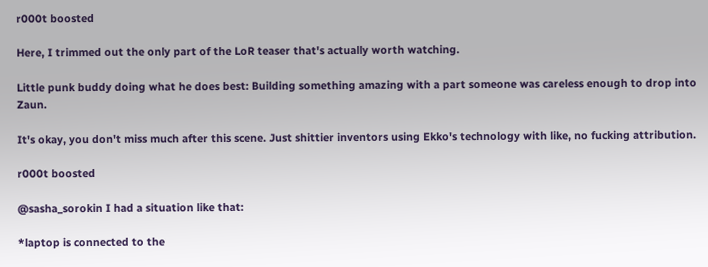r000t boosted

Here, I trimmed out the only part of the LoR teaser that's actually worth watching.

Little punk buddy doing what he does best: Building something amazing with a part someone was careless enough to drop into Zaun.

It's okay, you don't miss much after this scene. Just shittier inventors using Ekko's technology with like, no fucking attribution.

r000t boosted

@sasha_sorokin I had a situation like that:

*laptop is connected to the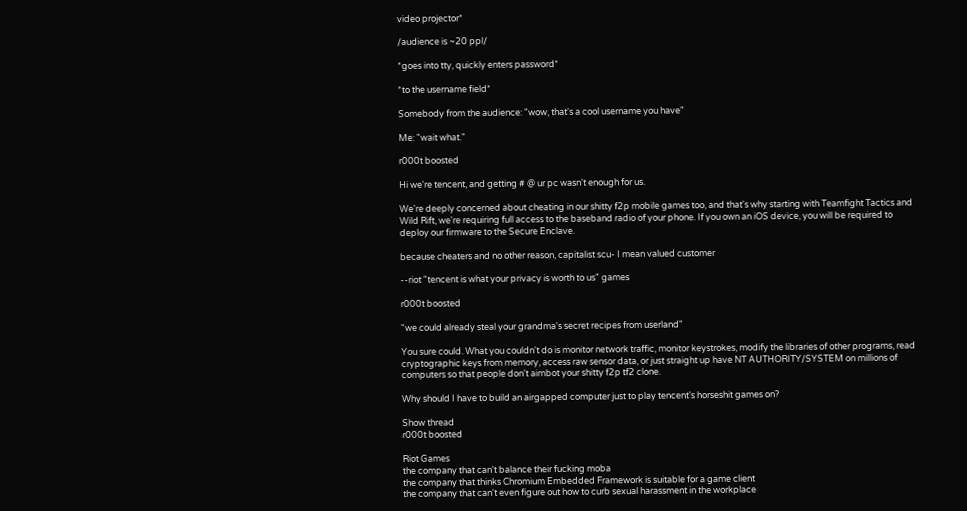video projector*

/audience is ~20 ppl/

*goes into tty, quickly enters password*

*to the username field*

Somebody from the audience: "wow, that's a cool username you have"

Me: "wait what."

r000t boosted

Hi we're tencent, and getting # @ ur pc wasn't enough for us.

We're deeply concerned about cheating in our shitty f2p mobile games too, and that's why starting with Teamfight Tactics and Wild Rift, we're requiring full access to the baseband radio of your phone. If you own an iOS device, you will be required to deploy our firmware to the Secure Enclave.

because cheaters and no other reason, capitalist scu- I mean valued customer

--riot "tencent is what your privacy is worth to us" games

r000t boosted

"we could already steal your grandma's secret recipes from userland"

You sure could. What you couldn't do is monitor network traffic, monitor keystrokes, modify the libraries of other programs, read cryptographic keys from memory, access raw sensor data, or just straight up have NT AUTHORITY/SYSTEM on millions of computers so that people don't aimbot your shitty f2p tf2 clone.

Why should I have to build an airgapped computer just to play tencent's horseshit games on?

Show thread
r000t boosted

Riot Games
the company that can't balance their fucking moba
the company that thinks Chromium Embedded Framework is suitable for a game client
the company that can't even figure out how to curb sexual harassment in the workplace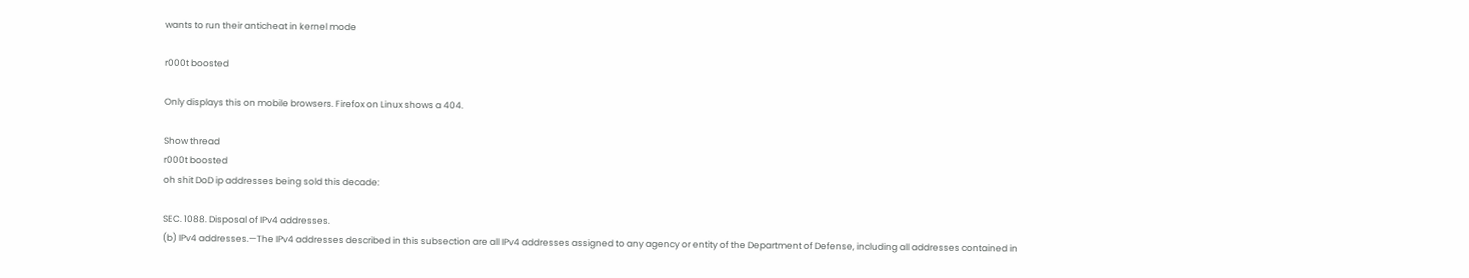wants to run their anticheat in kernel mode

r000t boosted

Only displays this on mobile browsers. Firefox on Linux shows a 404.

Show thread
r000t boosted
oh shit DoD ip addresses being sold this decade:

SEC. 1088. Disposal of IPv4 addresses.
(b) IPv4 addresses.—The IPv4 addresses described in this subsection are all IPv4 addresses assigned to any agency or entity of the Department of Defense, including all addresses contained in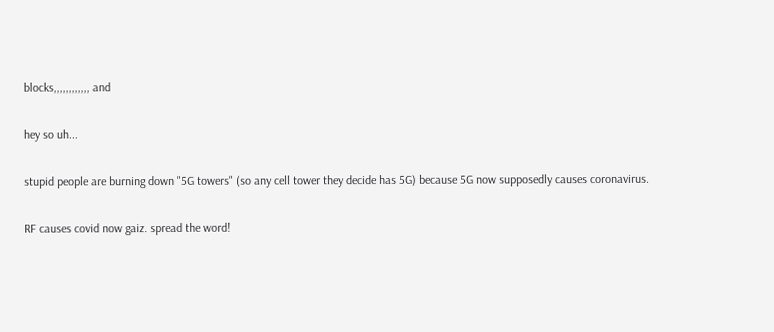blocks,,,,,,,,,,,, and

hey so uh...

stupid people are burning down "5G towers" (so any cell tower they decide has 5G) because 5G now supposedly causes coronavirus.

RF causes covid now gaiz. spread the word!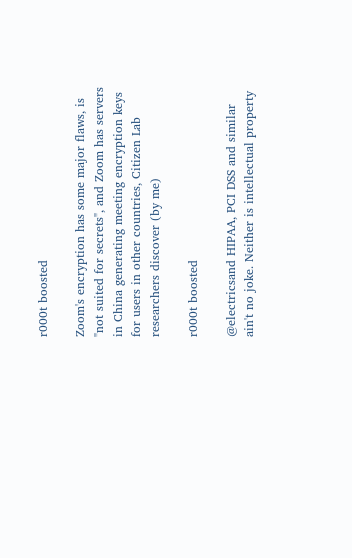r000t boosted

Zoom's encryption has some major flaws, is "not suited for secrets", and Zoom has servers in China generating meeting encryption keys for users in other countries, Citizen Lab researchers discover (by me)

r000t boosted

@electricsand HIPAA, PCI DSS and similar ain't no joke. Neither is intellectual property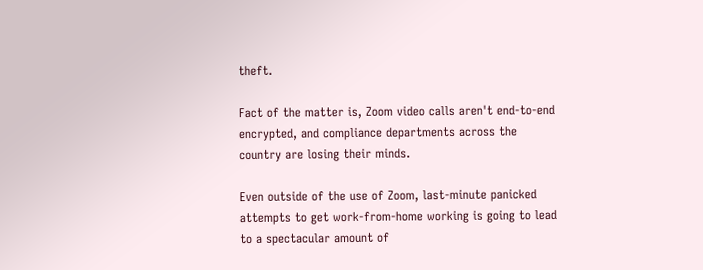theft.

Fact of the matter is, Zoom video calls aren't end-to-end encrypted, and compliance departments across the country are losing their minds.

Even outside of the use of Zoom, last-minute panicked attempts to get work-from-home working is going to lead to a spectacular amount of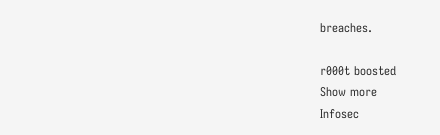breaches.

r000t boosted
Show more
Infosec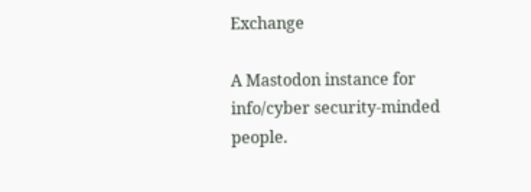Exchange

A Mastodon instance for info/cyber security-minded people.